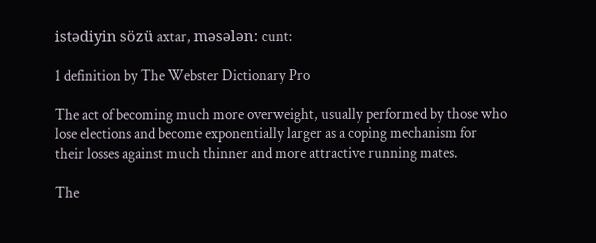istədiyin sözü axtar, məsələn: cunt:

1 definition by The Webster Dictionary Pro

The act of becoming much more overweight, usually performed by those who lose elections and become exponentially larger as a coping mechanism for their losses against much thinner and more attractive running mates.

The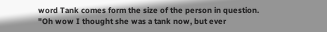word Tank comes form the size of the person in question.
"Oh wow I thought she was a tank now, but ever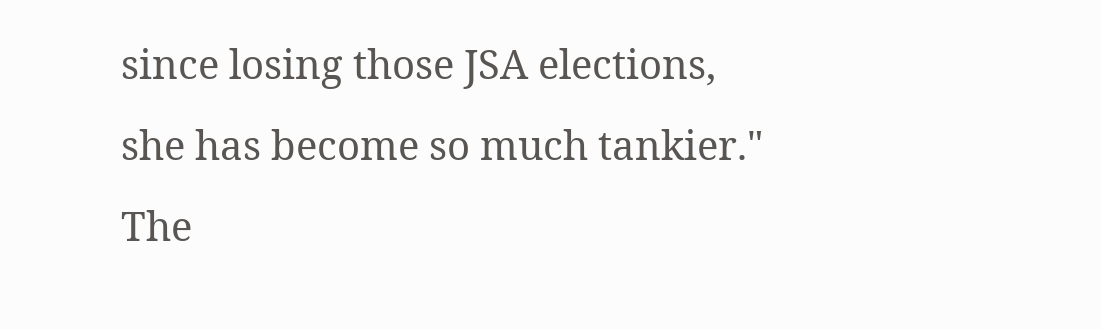since losing those JSA elections, she has become so much tankier."
The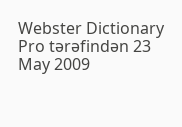Webster Dictionary Pro tərəfindən 23 May 2009